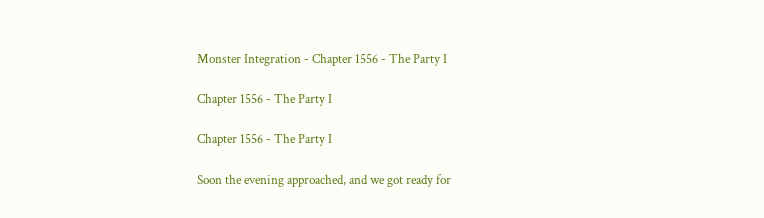Monster Integration - Chapter 1556 - The Party I

Chapter 1556 - The Party I

Chapter 1556 - The Party I

Soon the evening approached, and we got ready for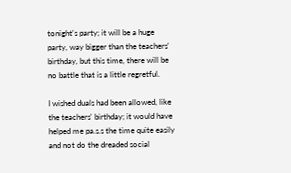tonight's party; it will be a huge party, way bigger than the teachers' birthday, but this time, there will be no battle that is a little regretful.

I wished duals had been allowed, like the teachers' birthday; it would have helped me pa.s.s the time quite easily and not do the dreaded social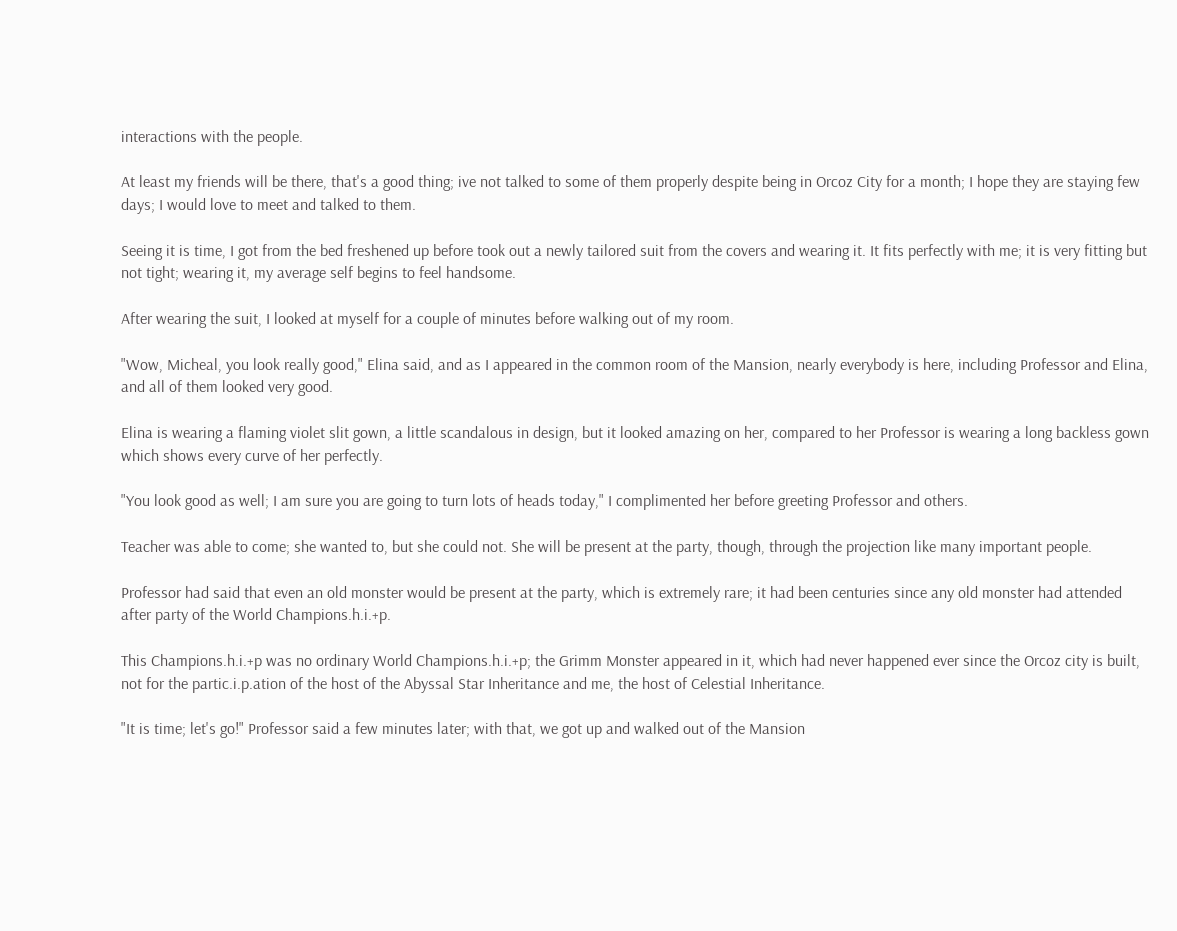interactions with the people.

At least my friends will be there, that's a good thing; ive not talked to some of them properly despite being in Orcoz City for a month; I hope they are staying few days; I would love to meet and talked to them.

Seeing it is time, I got from the bed freshened up before took out a newly tailored suit from the covers and wearing it. It fits perfectly with me; it is very fitting but not tight; wearing it, my average self begins to feel handsome.

After wearing the suit, I looked at myself for a couple of minutes before walking out of my room.

"Wow, Micheal, you look really good," Elina said, and as I appeared in the common room of the Mansion, nearly everybody is here, including Professor and Elina, and all of them looked very good.

Elina is wearing a flaming violet slit gown, a little scandalous in design, but it looked amazing on her, compared to her Professor is wearing a long backless gown which shows every curve of her perfectly.

"You look good as well; I am sure you are going to turn lots of heads today," I complimented her before greeting Professor and others.

Teacher was able to come; she wanted to, but she could not. She will be present at the party, though, through the projection like many important people.

Professor had said that even an old monster would be present at the party, which is extremely rare; it had been centuries since any old monster had attended after party of the World Champions.h.i.+p.

This Champions.h.i.+p was no ordinary World Champions.h.i.+p; the Grimm Monster appeared in it, which had never happened ever since the Orcoz city is built, not for the partic.i.p.ation of the host of the Abyssal Star Inheritance and me, the host of Celestial Inheritance.

"It is time; let's go!" Professor said a few minutes later; with that, we got up and walked out of the Mansion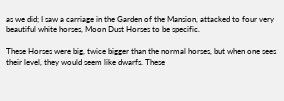as we did; I saw a carriage in the Garden of the Mansion, attacked to four very beautiful white horses, Moon Dust Horses to be specific.

These Horses were big, twice bigger than the normal horses, but when one sees their level, they would seem like dwarfs. These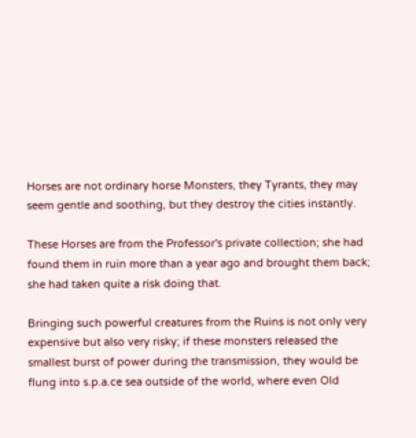Horses are not ordinary horse Monsters, they Tyrants, they may seem gentle and soothing, but they destroy the cities instantly.

These Horses are from the Professor's private collection; she had found them in ruin more than a year ago and brought them back; she had taken quite a risk doing that.

Bringing such powerful creatures from the Ruins is not only very expensive but also very risky; if these monsters released the smallest burst of power during the transmission, they would be flung into s.p.a.ce sea outside of the world, where even Old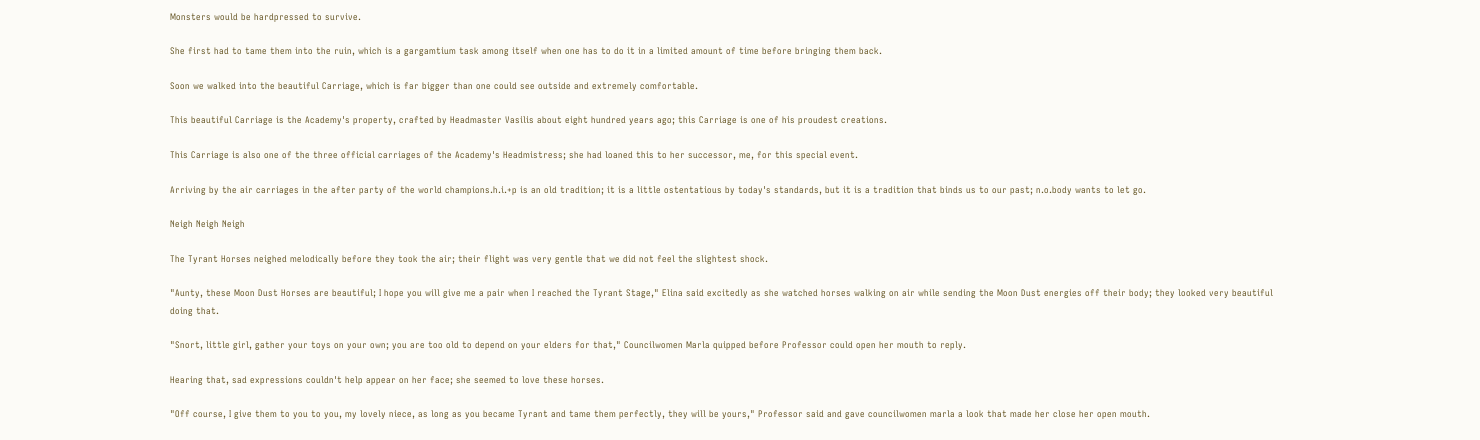Monsters would be hardpressed to survive.

She first had to tame them into the ruin, which is a gargamtium task among itself when one has to do it in a limited amount of time before bringing them back.

Soon we walked into the beautiful Carriage, which is far bigger than one could see outside and extremely comfortable.

This beautiful Carriage is the Academy's property, crafted by Headmaster Vasilis about eight hundred years ago; this Carriage is one of his proudest creations.

This Carriage is also one of the three official carriages of the Academy's Headmistress; she had loaned this to her successor, me, for this special event.

Arriving by the air carriages in the after party of the world champions.h.i.+p is an old tradition; it is a little ostentatious by today's standards, but it is a tradition that binds us to our past; n.o.body wants to let go.

Neigh Neigh Neigh

The Tyrant Horses neighed melodically before they took the air; their flight was very gentle that we did not feel the slightest shock.

"Aunty, these Moon Dust Horses are beautiful; I hope you will give me a pair when I reached the Tyrant Stage," Elina said excitedly as she watched horses walking on air while sending the Moon Dust energies off their body; they looked very beautiful doing that.

"Snort, little girl, gather your toys on your own; you are too old to depend on your elders for that," Councilwomen Marla quipped before Professor could open her mouth to reply.

Hearing that, sad expressions couldn't help appear on her face; she seemed to love these horses.

"Off course, I give them to you to you, my lovely niece, as long as you became Tyrant and tame them perfectly, they will be yours," Professor said and gave councilwomen marla a look that made her close her open mouth.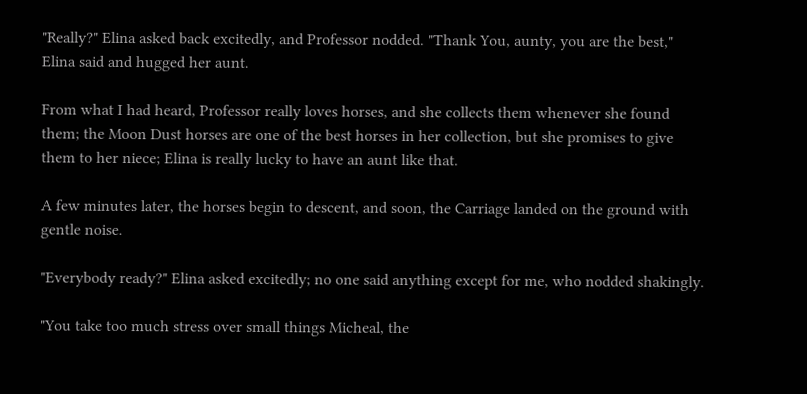"Really?" Elina asked back excitedly, and Professor nodded. "Thank You, aunty, you are the best," Elina said and hugged her aunt.

From what I had heard, Professor really loves horses, and she collects them whenever she found them; the Moon Dust horses are one of the best horses in her collection, but she promises to give them to her niece; Elina is really lucky to have an aunt like that.

A few minutes later, the horses begin to descent, and soon, the Carriage landed on the ground with gentle noise.

"Everybody ready?" Elina asked excitedly; no one said anything except for me, who nodded shakingly.

"You take too much stress over small things Micheal, the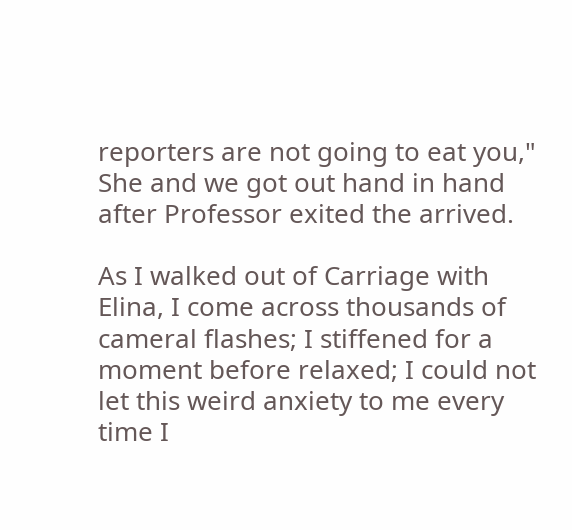reporters are not going to eat you," She and we got out hand in hand after Professor exited the arrived.

As I walked out of Carriage with Elina, I come across thousands of cameral flashes; I stiffened for a moment before relaxed; I could not let this weird anxiety to me every time I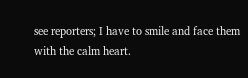see reporters; I have to smile and face them with the calm heart.